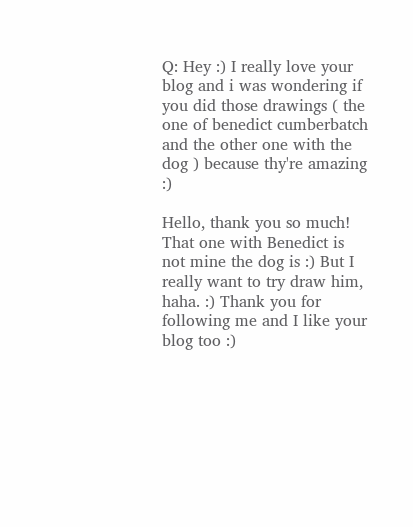Q: Hey :) I really love your blog and i was wondering if you did those drawings ( the one of benedict cumberbatch and the other one with the dog ) because thy're amazing :)

Hello, thank you so much! That one with Benedict is not mine the dog is :) But I really want to try draw him, haha. :) Thank you for following me and I like your blog too :)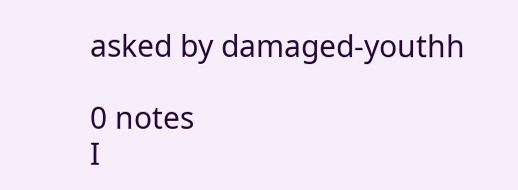asked by damaged-youthh

0 notes
I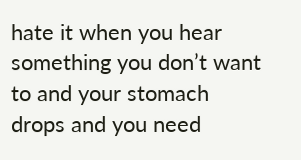hate it when you hear something you don’t want to and your stomach drops and you need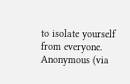to isolate yourself from everyone. Anonymous (via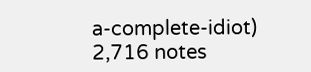a-complete-idiot)
2,716 notes